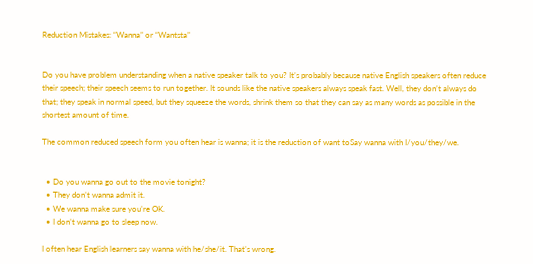Reduction Mistakes: “Wanna” or “Wantsta”


Do you have problem understanding when a native speaker talk to you? It’s probably because native English speakers often reduce their speech; their speech seems to run together. It sounds like the native speakers always speak fast. Well, they don’t always do that; they speak in normal speed, but they squeeze the words, shrink them so that they can say as many words as possible in the shortest amount of time.

The common reduced speech form you often hear is wanna; it is the reduction of want toSay wanna with I/you/they/we.


  • Do you wanna go out to the movie tonight?
  • They don’t wanna admit it.
  • We wanna make sure you’re OK.
  • I don’t wanna go to sleep now.

I often hear English learners say wanna with he/she/it. That’s wrong.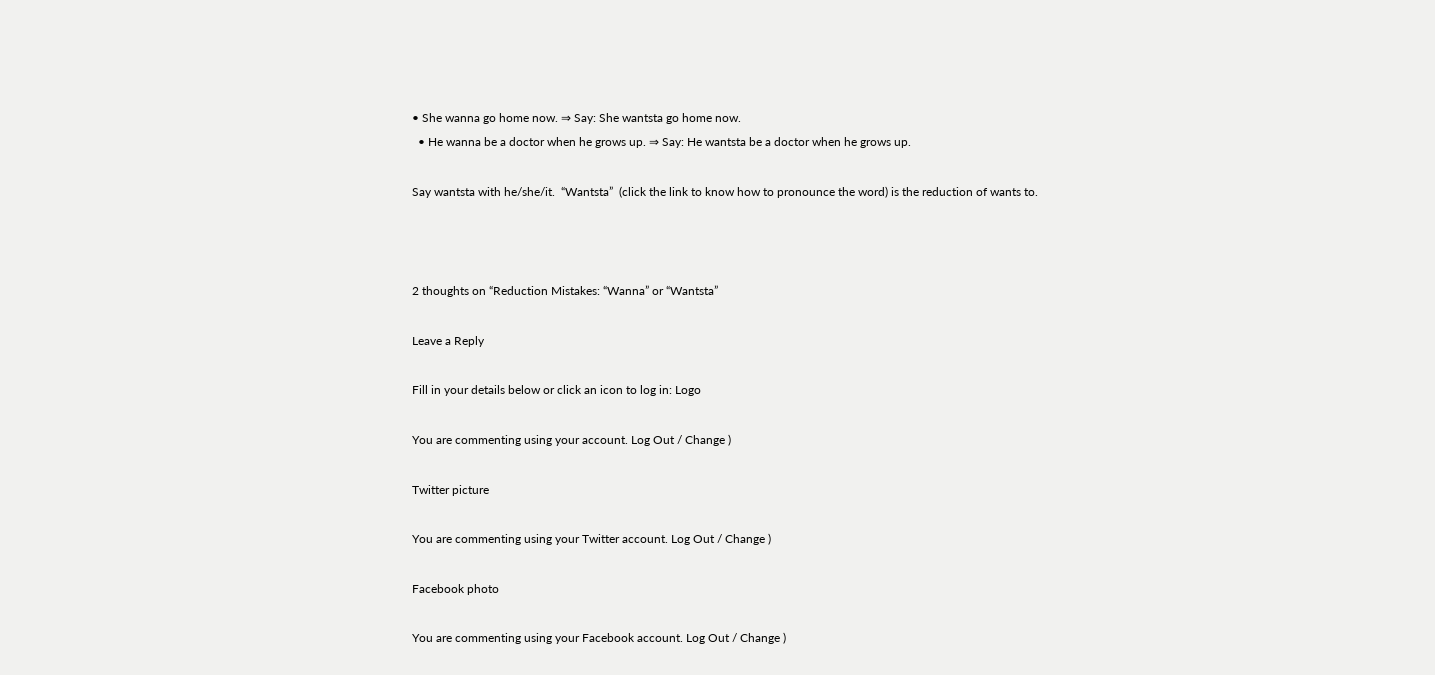• She wanna go home now. ⇒ Say: She wantsta go home now.
  • He wanna be a doctor when he grows up. ⇒ Say: He wantsta be a doctor when he grows up.

Say wantsta with he/she/it.  “Wantsta”  (click the link to know how to pronounce the word) is the reduction of wants to.



2 thoughts on “Reduction Mistakes: “Wanna” or “Wantsta”

Leave a Reply

Fill in your details below or click an icon to log in: Logo

You are commenting using your account. Log Out / Change )

Twitter picture

You are commenting using your Twitter account. Log Out / Change )

Facebook photo

You are commenting using your Facebook account. Log Out / Change )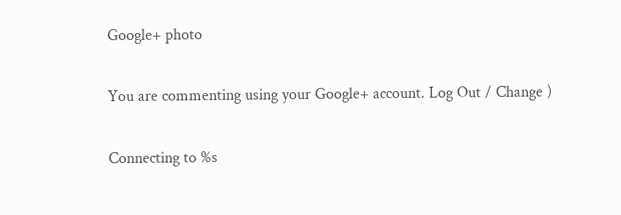Google+ photo

You are commenting using your Google+ account. Log Out / Change )

Connecting to %s